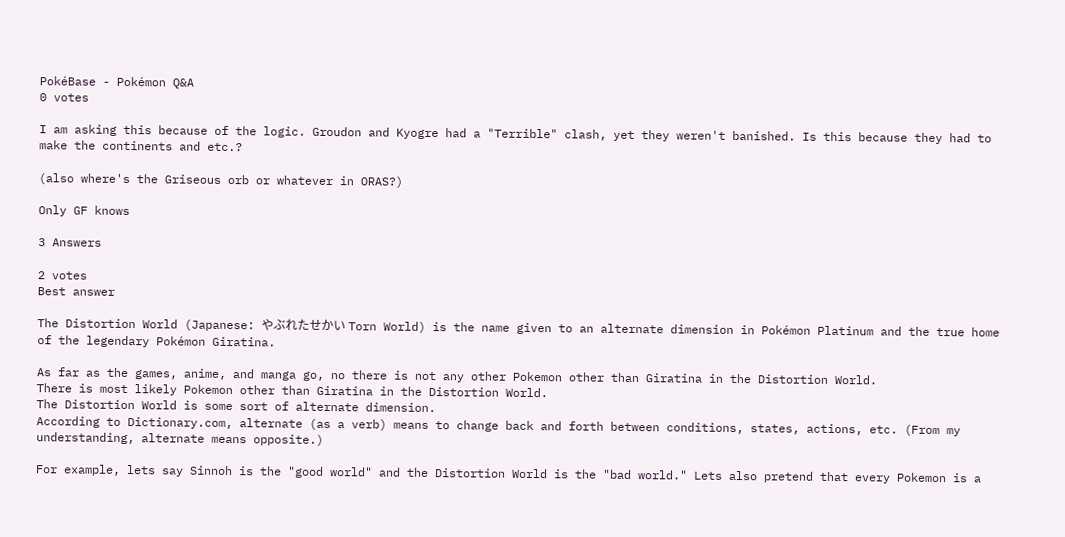PokéBase - Pokémon Q&A
0 votes

I am asking this because of the logic. Groudon and Kyogre had a "Terrible" clash, yet they weren't banished. Is this because they had to make the continents and etc.?

(also where's the Griseous orb or whatever in ORAS?)

Only GF knows

3 Answers

2 votes
Best answer

The Distortion World (Japanese: やぶれたせかい Torn World) is the name given to an alternate dimension in Pokémon Platinum and the true home of the legendary Pokémon Giratina.

As far as the games, anime, and manga go, no there is not any other Pokemon other than Giratina in the Distortion World.
There is most likely Pokemon other than Giratina in the Distortion World.
The Distortion World is some sort of alternate dimension.
According to Dictionary.com, alternate (as a verb) means to change back and forth between conditions, states, actions, etc. (From my understanding, alternate means opposite.)

For example, lets say Sinnoh is the "good world" and the Distortion World is the "bad world." Lets also pretend that every Pokemon is a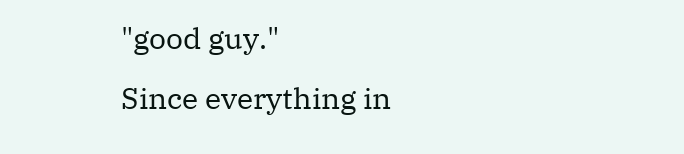"good guy."
Since everything in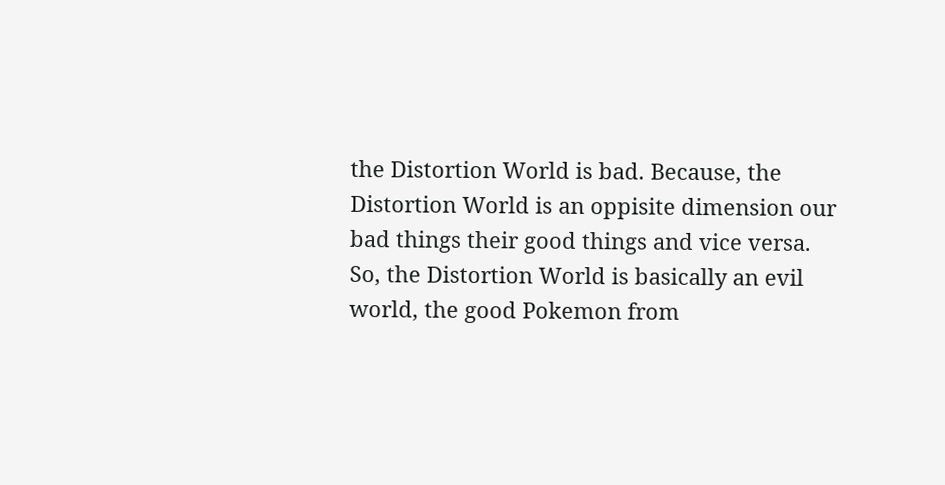the Distortion World is bad. Because, the Distortion World is an oppisite dimension our bad things their good things and vice versa. So, the Distortion World is basically an evil world, the good Pokemon from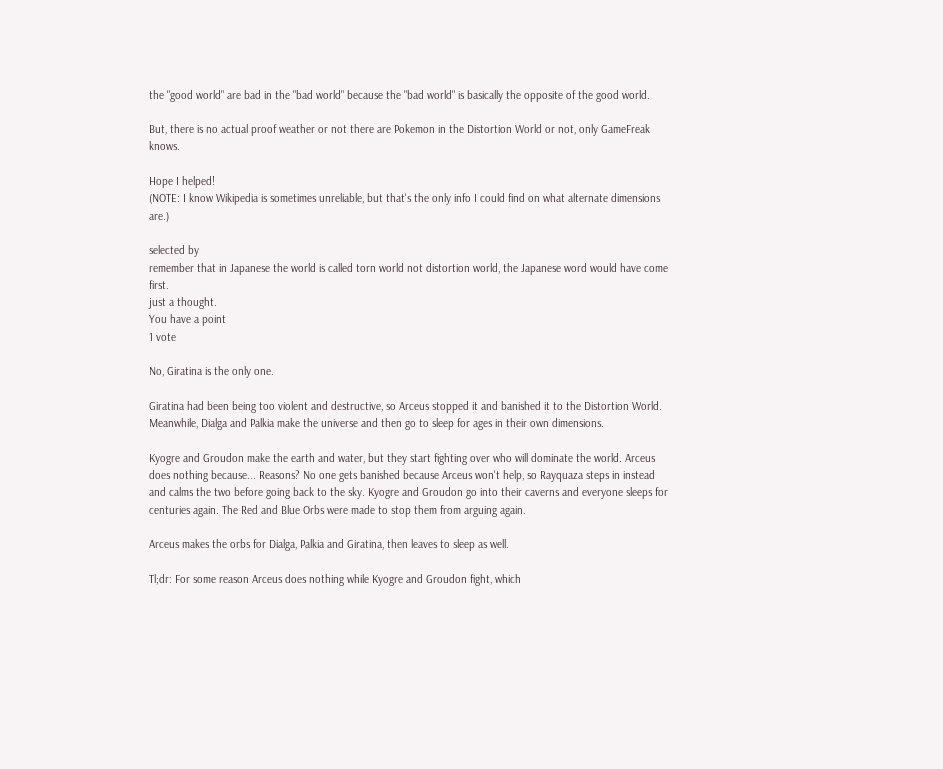the "good world" are bad in the "bad world" because the "bad world" is basically the opposite of the good world.

But, there is no actual proof weather or not there are Pokemon in the Distortion World or not, only GameFreak knows.

Hope I helped!
(NOTE: I know Wikipedia is sometimes unreliable, but that's the only info I could find on what alternate dimensions are.)

selected by
remember that in Japanese the world is called torn world not distortion world, the Japanese word would have come first.
just a thought.
You have a point
1 vote

No, Giratina is the only one.

Giratina had been being too violent and destructive, so Arceus stopped it and banished it to the Distortion World. Meanwhile, Dialga and Palkia make the universe and then go to sleep for ages in their own dimensions.

Kyogre and Groudon make the earth and water, but they start fighting over who will dominate the world. Arceus does nothing because... Reasons? No one gets banished because Arceus won't help, so Rayquaza steps in instead and calms the two before going back to the sky. Kyogre and Groudon go into their caverns and everyone sleeps for centuries again. The Red and Blue Orbs were made to stop them from arguing again.

Arceus makes the orbs for Dialga, Palkia and Giratina, then leaves to sleep as well.

Tl;dr: For some reason Arceus does nothing while Kyogre and Groudon fight, which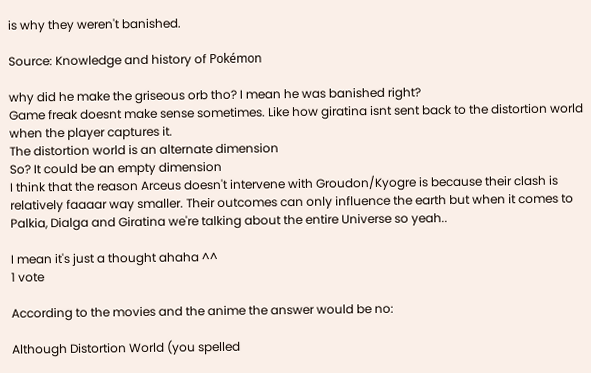is why they weren't banished.

Source: Knowledge and history of Pokémon

why did he make the griseous orb tho? I mean he was banished right?
Game freak doesnt make sense sometimes. Like how giratina isnt sent back to the distortion world when the player captures it.
The distortion world is an alternate dimension
So? It could be an empty dimension
I think that the reason Arceus doesn't intervene with Groudon/Kyogre is because their clash is relatively faaaar way smaller. Their outcomes can only influence the earth but when it comes to Palkia, Dialga and Giratina we're talking about the entire Universe so yeah..

I mean it's just a thought ahaha ^^
1 vote

According to the movies and the anime the answer would be no:

Although Distortion World (you spelled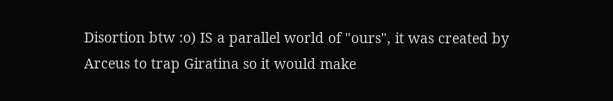Disortion btw :o) IS a parallel world of "ours", it was created by Arceus to trap Giratina so it would make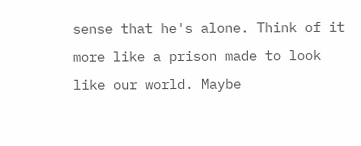sense that he's alone. Think of it more like a prison made to look like our world. Maybe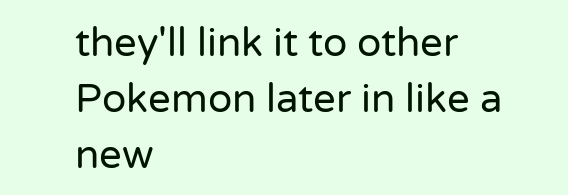they'll link it to other Pokemon later in like a new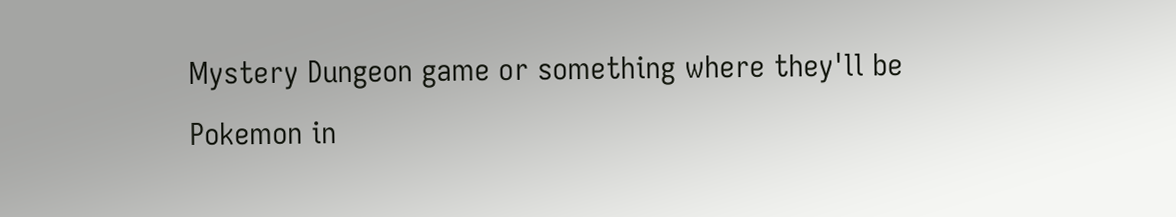Mystery Dungeon game or something where they'll be Pokemon in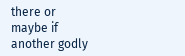there or maybe if another godly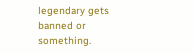legendary gets banned or something.